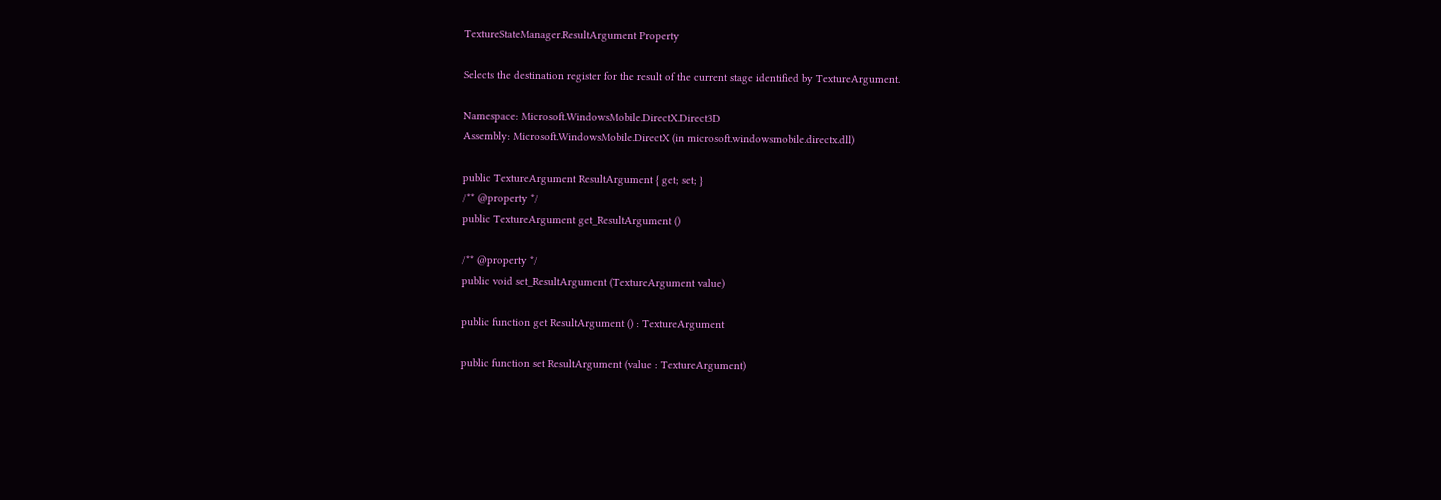TextureStateManager.ResultArgument Property

Selects the destination register for the result of the current stage identified by TextureArgument.

Namespace: Microsoft.WindowsMobile.DirectX.Direct3D
Assembly: Microsoft.WindowsMobile.DirectX (in microsoft.windowsmobile.directx.dll)

public TextureArgument ResultArgument { get; set; }
/** @property */
public TextureArgument get_ResultArgument ()

/** @property */
public void set_ResultArgument (TextureArgument value)

public function get ResultArgument () : TextureArgument

public function set ResultArgument (value : TextureArgument)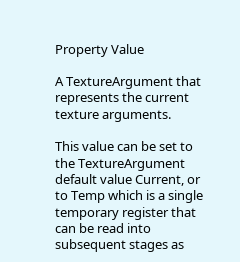Property Value

A TextureArgument that represents the current texture arguments.

This value can be set to the TextureArgument default value Current, or to Temp which is a single temporary register that can be read into subsequent stages as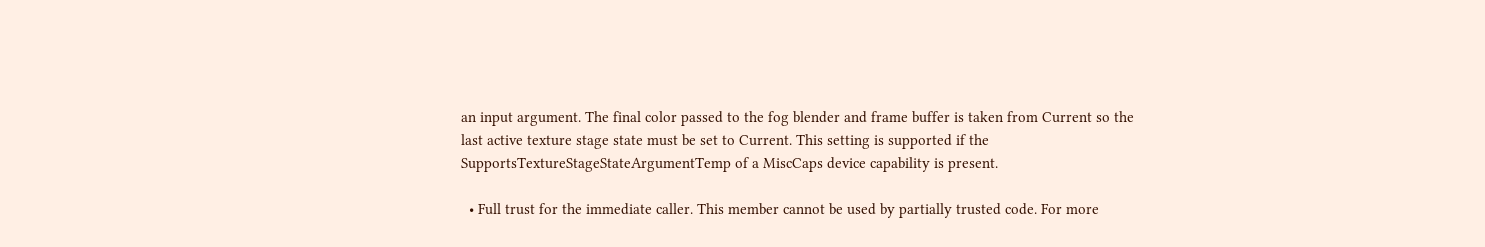an input argument. The final color passed to the fog blender and frame buffer is taken from Current so the last active texture stage state must be set to Current. This setting is supported if the SupportsTextureStageStateArgumentTemp of a MiscCaps device capability is present.

  • Full trust for the immediate caller. This member cannot be used by partially trusted code. For more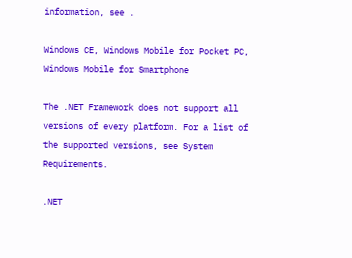information, see .

Windows CE, Windows Mobile for Pocket PC, Windows Mobile for Smartphone

The .NET Framework does not support all versions of every platform. For a list of the supported versions, see System Requirements.

.NET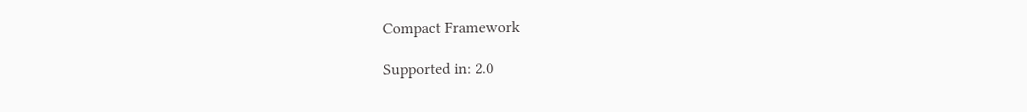Compact Framework

Supported in: 2.0